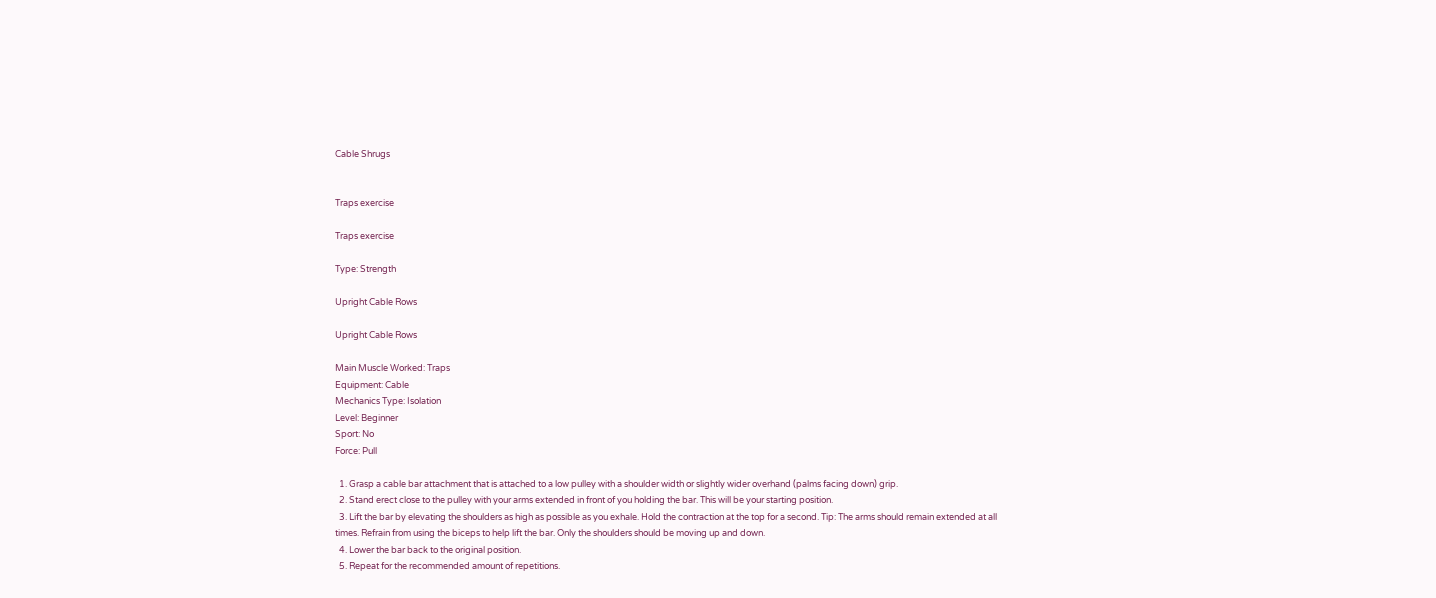Cable Shrugs


Traps exercise

Traps exercise

Type: Strength

Upright Cable Rows

Upright Cable Rows

Main Muscle Worked: Traps
Equipment: Cable
Mechanics Type: Isolation
Level: Beginner
Sport: No
Force: Pull

  1. Grasp a cable bar attachment that is attached to a low pulley with a shoulder width or slightly wider overhand (palms facing down) grip.
  2. Stand erect close to the pulley with your arms extended in front of you holding the bar. This will be your starting position.
  3. Lift the bar by elevating the shoulders as high as possible as you exhale. Hold the contraction at the top for a second. Tip: The arms should remain extended at all times. Refrain from using the biceps to help lift the bar. Only the shoulders should be moving up and down.
  4. Lower the bar back to the original position.
  5. Repeat for the recommended amount of repetitions.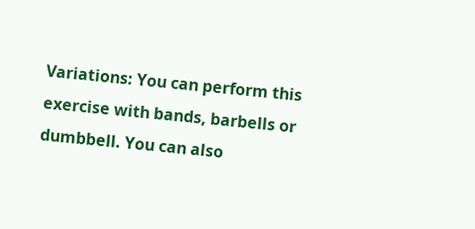Variations: You can perform this exercise with bands, barbells or dumbbell. You can also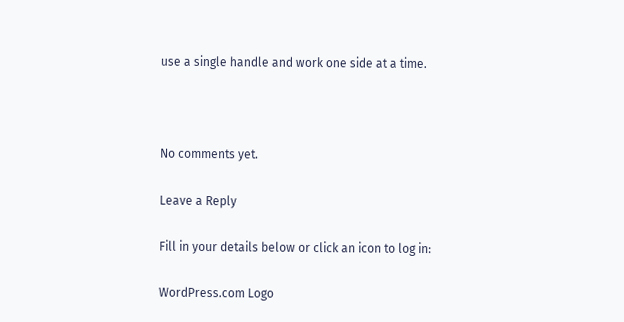use a single handle and work one side at a time.



No comments yet.

Leave a Reply

Fill in your details below or click an icon to log in:

WordPress.com Logo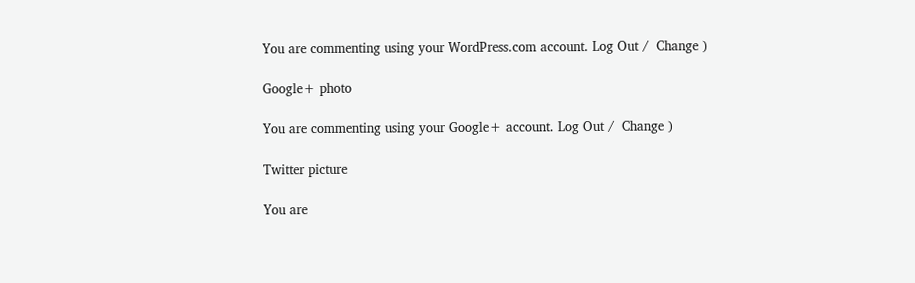You are commenting using your WordPress.com account. Log Out /  Change )

Google+ photo

You are commenting using your Google+ account. Log Out /  Change )

Twitter picture

You are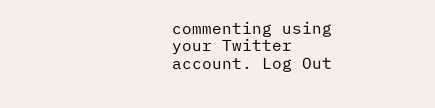commenting using your Twitter account. Log Out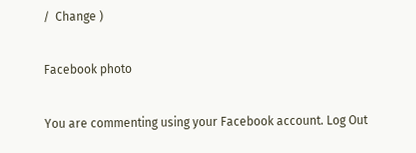/  Change )

Facebook photo

You are commenting using your Facebook account. Log Out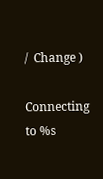/  Change )

Connecting to %s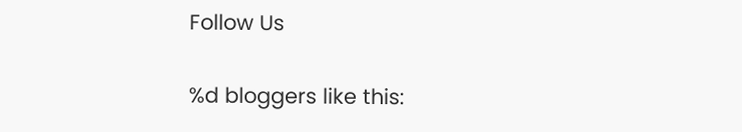Follow Us

%d bloggers like this: